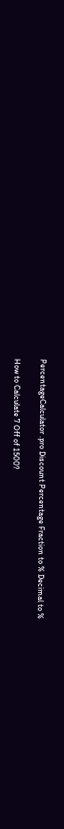PercentageCalculator .pro Discount Percentage Fraction to % Decimal to %

How to Calculate 7 Off of 1500?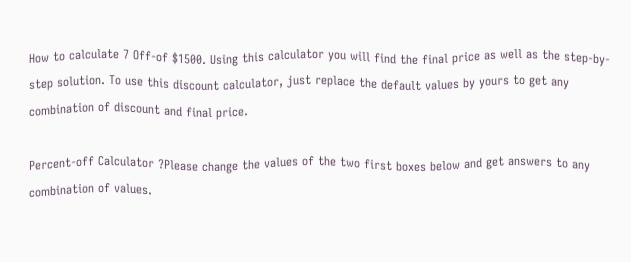How to calculate 7 Off-of $1500. Using this calculator you will find the final price as well as the step-by-step solution. To use this discount calculator, just replace the default values by yours to get any combination of discount and final price.

Percent-off Calculator ?Please change the values of the two first boxes below and get answers to any combination of values.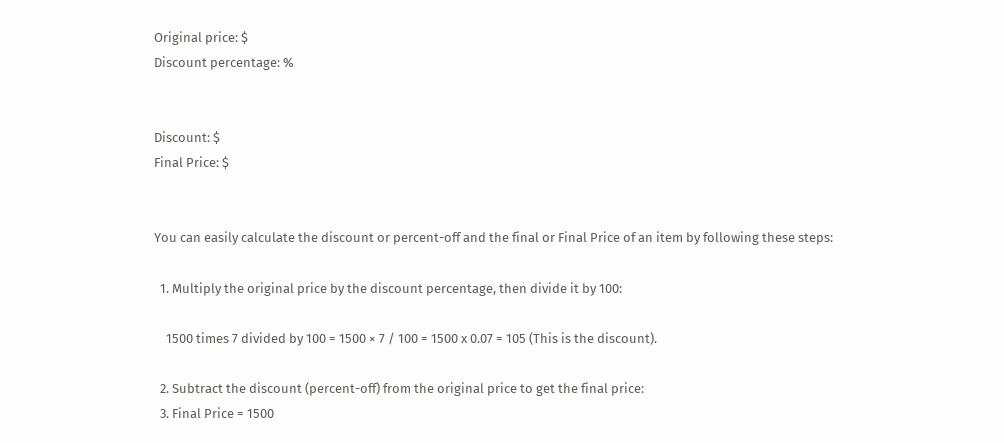Original price: $
Discount percentage: %


Discount: $
Final Price: $


You can easily calculate the discount or percent-off and the final or Final Price of an item by following these steps:

  1. Multiply the original price by the discount percentage, then divide it by 100:

    1500 times 7 divided by 100 = 1500 × 7 / 100 = 1500 x 0.07 = 105 (This is the discount).

  2. Subtract the discount (percent-off) from the original price to get the final price:
  3. Final Price = 1500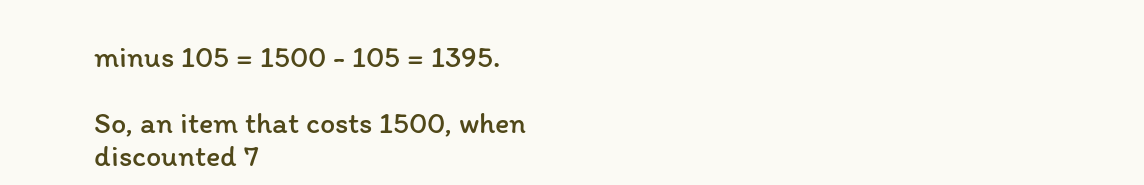minus 105 = 1500 - 105 = 1395.

So, an item that costs 1500, when discounted 7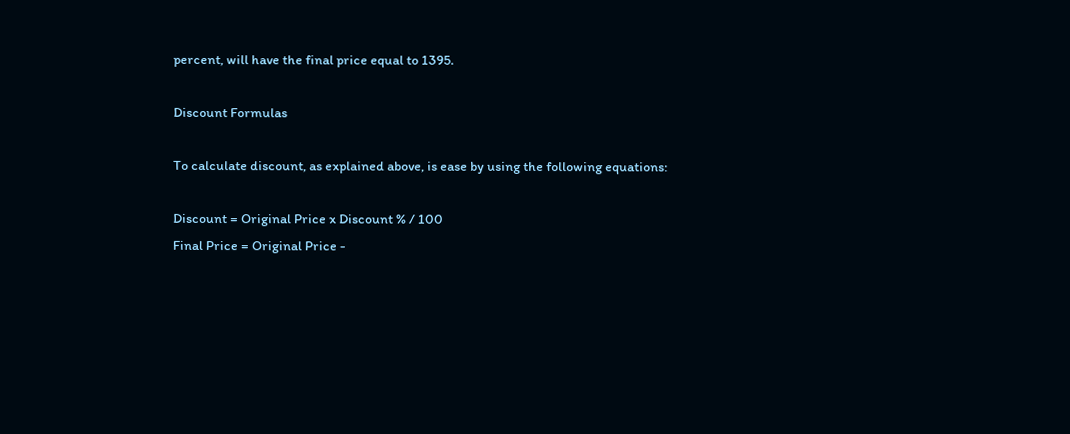percent, will have the final price equal to 1395.

Discount Formulas

To calculate discount, as explained above, is ease by using the following equations:

Discount = Original Price x Discount % / 100
Final Price = Original Price -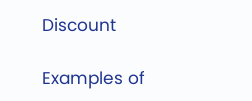Discount

Examples of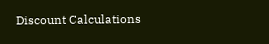Discount Calculations